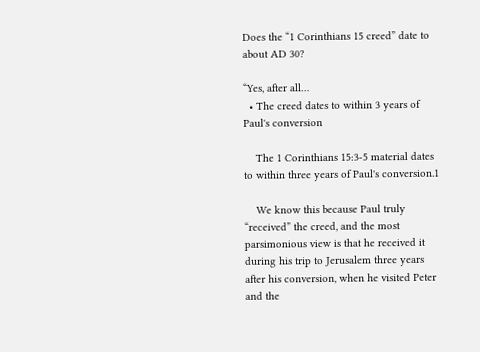Does the “1 Corinthians 15 creed” date to about AD 30?

“Yes, after all…
  • The creed dates to within 3 years of Paul's conversion

    The 1 Corinthians 15:3-5 material dates to within three years of Paul's conversion.1

    We know this because Paul truly “received” the creed, and the most parsimonious view is that he received it during his trip to Jerusalem three years after his conversion, when he visited Peter and the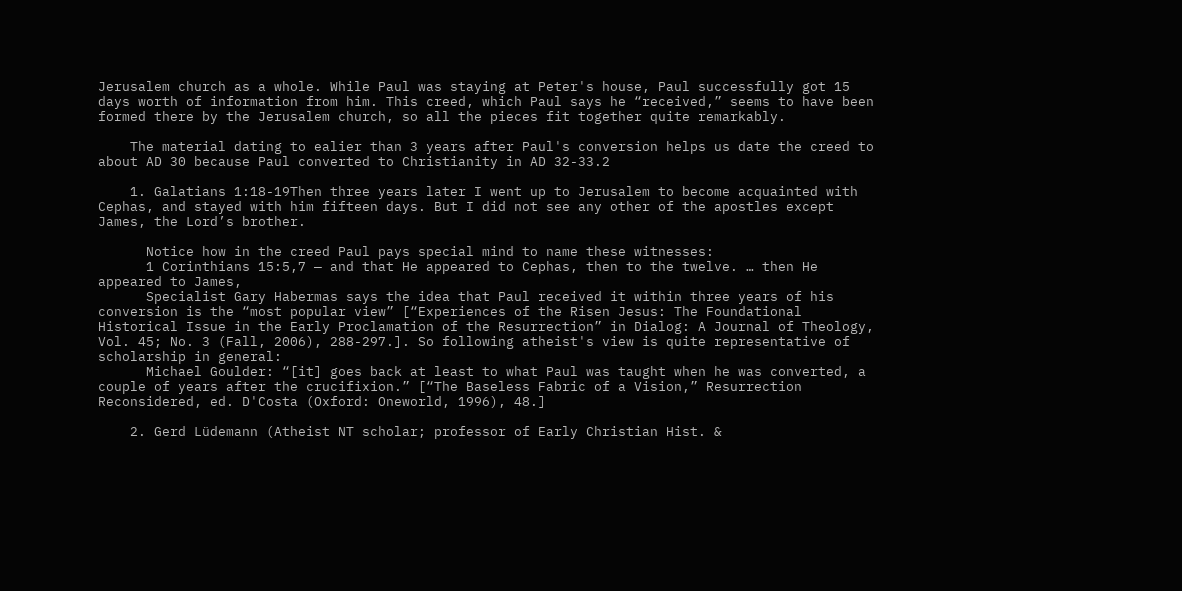Jerusalem church as a whole. While Paul was staying at Peter's house, Paul successfully got 15 days worth of information from him. This creed, which Paul says he “received,” seems to have been formed there by the Jerusalem church, so all the pieces fit together quite remarkably.

    The material dating to ealier than 3 years after Paul's conversion helps us date the creed to about AD 30 because Paul converted to Christianity in AD 32-33.2

    1. Galatians 1:18-19Then three years later I went up to Jerusalem to become acquainted with Cephas, and stayed with him fifteen days. But I did not see any other of the apostles except James, the Lord’s brother.

      Notice how in the creed Paul pays special mind to name these witnesses:
      1 Corinthians 15:5,7 — and that He appeared to Cephas, then to the twelve. … then He appeared to James,
      Specialist Gary Habermas says the idea that Paul received it within three years of his conversion is the “most popular view” [“Experiences of the Risen Jesus: The Foundational Historical Issue in the Early Proclamation of the Resurrection” in Dialog: A Journal of Theology, Vol. 45; No. 3 (Fall, 2006), 288-297.]. So following atheist's view is quite representative of scholarship in general:
      Michael Goulder: “[it] goes back at least to what Paul was taught when he was converted, a couple of years after the crucifixion.” [“The Baseless Fabric of a Vision,” Resurrection Reconsidered, ed. D'Costa (Oxford: Oneworld, 1996), 48.]

    2. Gerd Lüdemann (Atheist NT scholar; professor of Early Christian Hist. &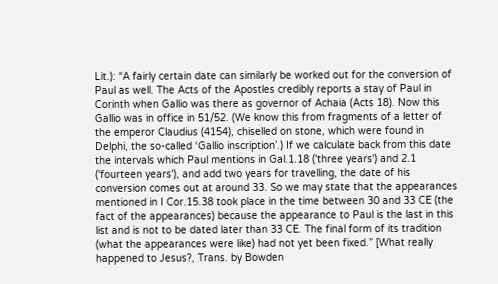Lit.): “A fairly certain date can similarly be worked out for the conversion of Paul as well. The Acts of the Apostles credibly reports a stay of Paul in Corinth when Gallio was there as governor of Achaia (Acts 18). Now this Gallio was in office in 51/52. (We know this from fragments of a letter of the emperor Claudius (4154), chiselled on stone, which were found in Delphi, the so-called ‘Gallio inscription’.) If we calculate back from this date the intervals which Paul mentions in Gal.1.18 ('three years') and 2.1 ('fourteen years'), and add two years for travelling, the date of his conversion comes out at around 33. So we may state that the appearances mentioned in I Cor.15.38 took place in the time between 30 and 33 CE (the fact of the appearances) because the appearance to Paul is the last in this list and is not to be dated later than 33 CE. The final form of its tradition (what the appearances were like) had not yet been fixed.” [What really happened to Jesus?, Trans. by Bowden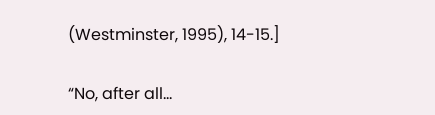(Westminster, 1995), 14-15.]

“No, after all…